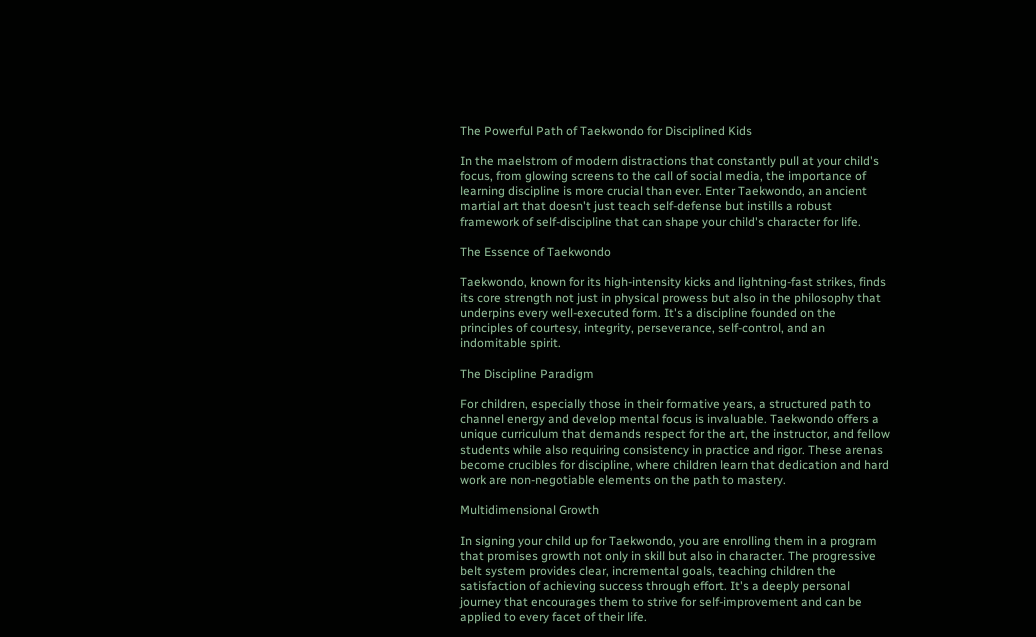The Powerful Path of Taekwondo for Disciplined Kids

In the maelstrom of modern distractions that constantly pull at your child's focus, from glowing screens to the call of social media, the importance of learning discipline is more crucial than ever. Enter Taekwondo, an ancient martial art that doesn't just teach self-defense but instills a robust framework of self-discipline that can shape your child's character for life.

The Essence of Taekwondo

Taekwondo, known for its high-intensity kicks and lightning-fast strikes, finds its core strength not just in physical prowess but also in the philosophy that underpins every well-executed form. It's a discipline founded on the principles of courtesy, integrity, perseverance, self-control, and an indomitable spirit.

The Discipline Paradigm

For children, especially those in their formative years, a structured path to channel energy and develop mental focus is invaluable. Taekwondo offers a unique curriculum that demands respect for the art, the instructor, and fellow students while also requiring consistency in practice and rigor. These arenas become crucibles for discipline, where children learn that dedication and hard work are non-negotiable elements on the path to mastery.

Multidimensional Growth

In signing your child up for Taekwondo, you are enrolling them in a program that promises growth not only in skill but also in character. The progressive belt system provides clear, incremental goals, teaching children the satisfaction of achieving success through effort. It's a deeply personal journey that encourages them to strive for self-improvement and can be applied to every facet of their life.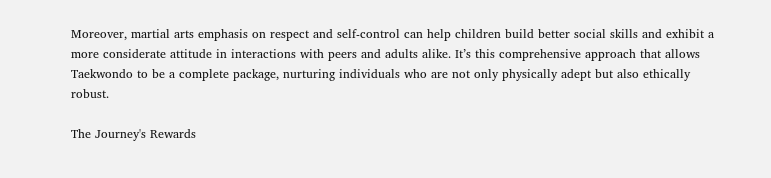Moreover, martial arts emphasis on respect and self-control can help children build better social skills and exhibit a more considerate attitude in interactions with peers and adults alike. It’s this comprehensive approach that allows Taekwondo to be a complete package, nurturing individuals who are not only physically adept but also ethically robust.

The Journey's Rewards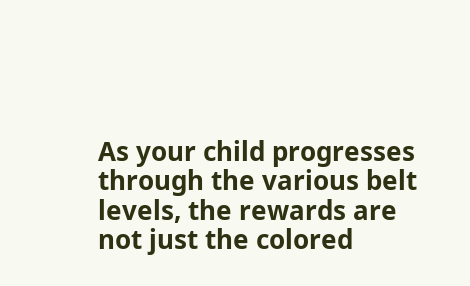As your child progresses through the various belt levels, the rewards are not just the colored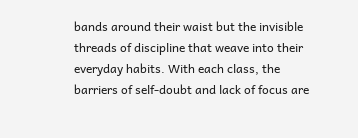bands around their waist but the invisible threads of discipline that weave into their everyday habits. With each class, the barriers of self-doubt and lack of focus are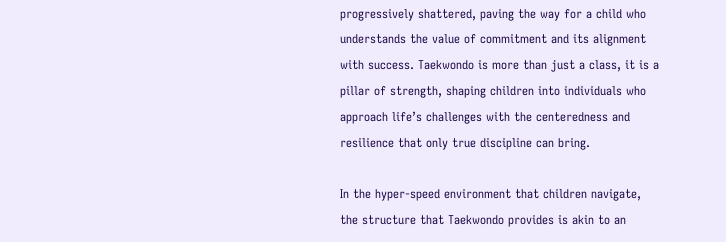progressively shattered, paving the way for a child who understands the value of commitment and its alignment with success. Taekwondo is more than just a class, it is a pillar of strength, shaping children into individuals who approach life’s challenges with the centeredness and resilience that only true discipline can bring.

In the hyper-speed environment that children navigate, the structure that Taekwondo provides is akin to an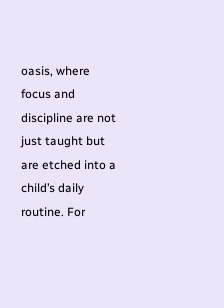oasis, where focus and discipline are not just taught but are etched into a child’s daily routine. For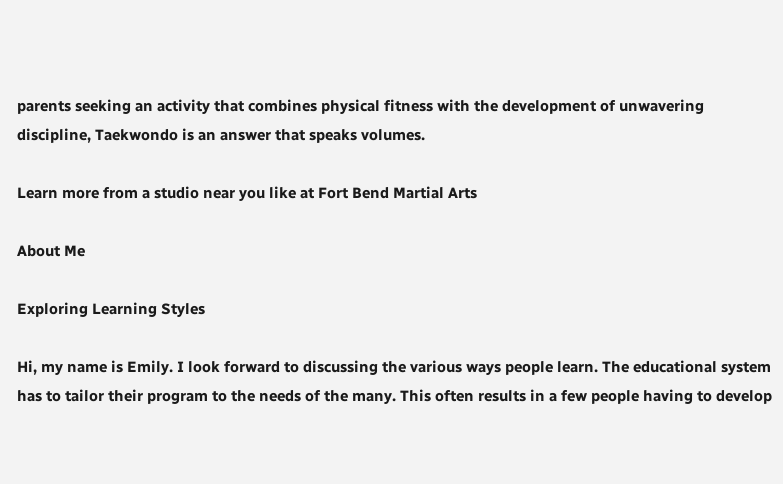parents seeking an activity that combines physical fitness with the development of unwavering discipline, Taekwondo is an answer that speaks volumes.

Learn more from a studio near you like at Fort Bend Martial Arts

About Me

Exploring Learning Styles

Hi, my name is Emily. I look forward to discussing the various ways people learn. The educational system has to tailor their program to the needs of the many. This often results in a few people having to develop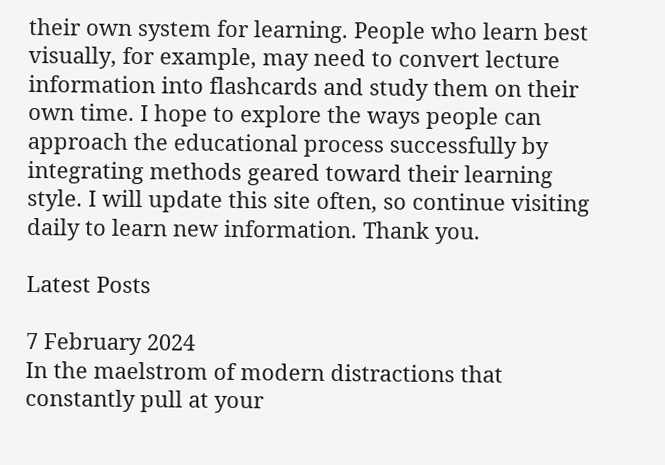their own system for learning. People who learn best visually, for example, may need to convert lecture information into flashcards and study them on their own time. I hope to explore the ways people can approach the educational process successfully by integrating methods geared toward their learning style. I will update this site often, so continue visiting daily to learn new information. Thank you.

Latest Posts

7 February 2024
In the maelstrom of modern distractions that constantly pull at your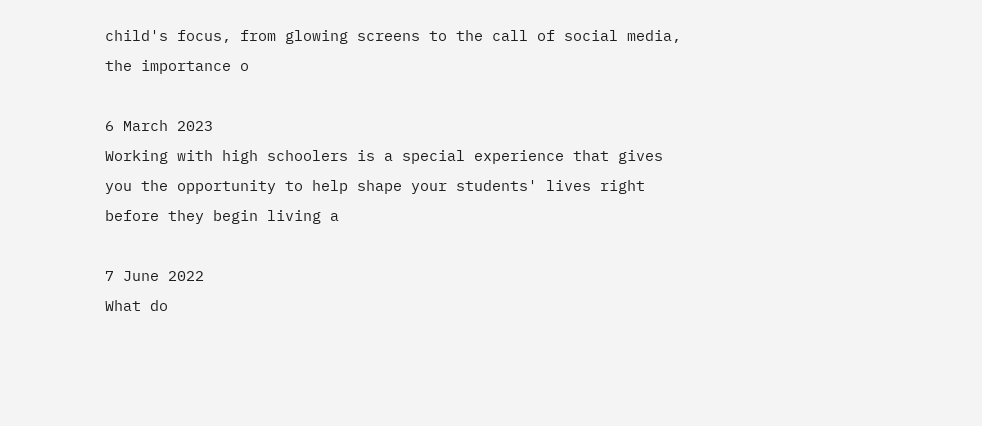child's focus, from glowing screens to the call of social media, the importance o

6 March 2023
Working with high schoolers is a special experience that gives you the opportunity to help shape your students' lives right before they begin living a

7 June 2022
What do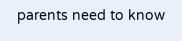parents need to know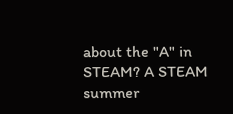about the "A" in STEAM? A STEAM summer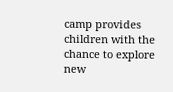camp provides children with the chance to explore new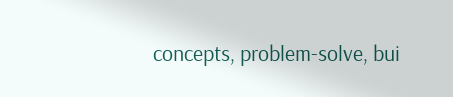concepts, problem-solve, bui